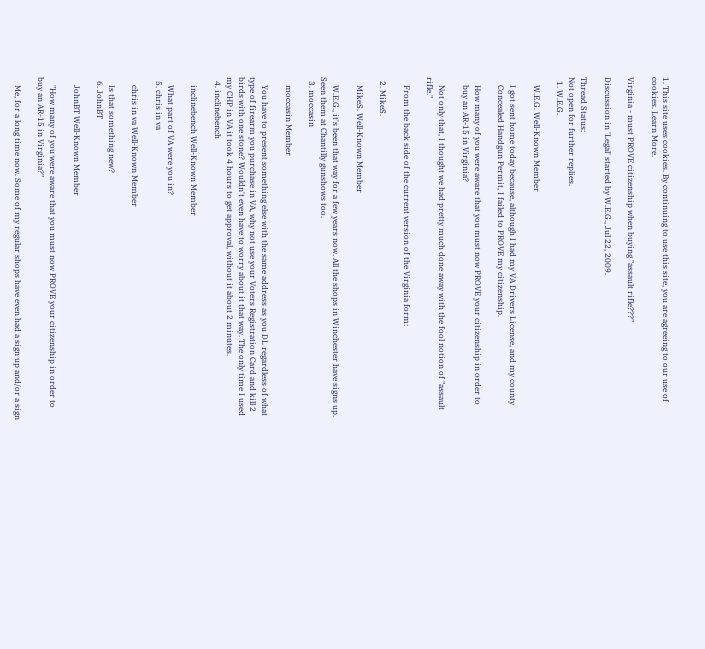1. This site uses cookies. By continuing to use this site, you are agreeing to our use of cookies. Learn More.

Virginia - must PROVE citizenship when buying "assault rifle???"

Discussion in 'Legal' started by W.E.G., Jul 22, 2009.

Thread Status:
Not open for further replies.
  1. W.E.G.

    W.E.G. Well-Known Member

    I got sent home today because, although I had my VA Drivers License, and my county
    Concealed Handgun Permit, I failed to PROVE my citizenship.

    How many of you were aware that you must now PROVE your citizenship in order to
    buy an AR-15 in Virginia?

    Not only that, I thought we had pretty much done away with the fool notion of "assault rifle."

    From the back side of the current version of the Virginia form:

  2. MikeS.

    MikeS. Well-Known Member

    W.E.G., it's been that way for a few years now. All the shops in Winchester have signs up. Seen them at Chantilly gunshows too.
  3. moccasin

    moccasin Member

    You have to present something else with the same address as you DL regardless of what type of firearm you purchase in VA, why not use your Voters Registration Card and kill 2 birds with one stone? Wouldn't even have to worry about it that way. The only time I used my CHP in VA it took 4 hours to get approval, without it about 2 minutes.
  4. inclinebench

    inclinebench Well-Known Member

    What part of VA were you in?
  5. chris in va

    chris in va Well-Known Member

    Is that something new?
  6. JohnBT

    JohnBT Well-Known Member

    "How many of you were aware that you must now PROVE your citizenship in order to buy an AR-15 in Virginia?"

    Me, for a long time now. Some of my regular shops have even had a sign up and/or a sign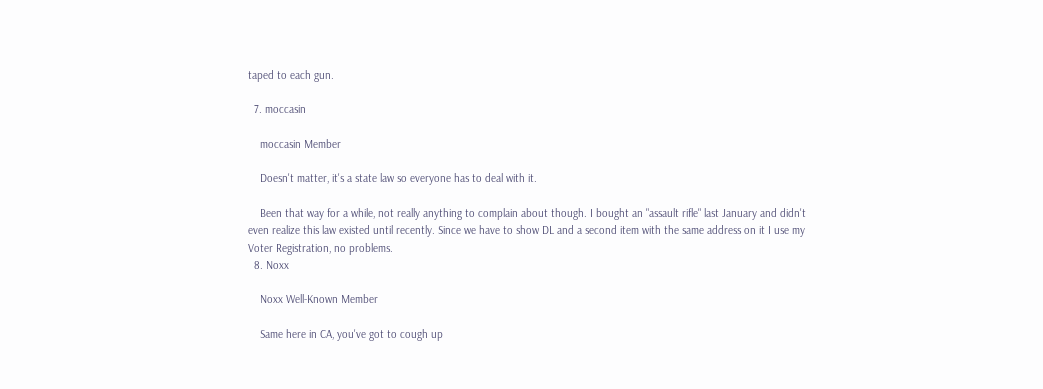taped to each gun.

  7. moccasin

    moccasin Member

    Doesn't matter, it's a state law so everyone has to deal with it.

    Been that way for a while, not really anything to complain about though. I bought an "assault rifle" last January and didn't even realize this law existed until recently. Since we have to show DL and a second item with the same address on it I use my Voter Registration, no problems.
  8. Noxx

    Noxx Well-Known Member

    Same here in CA, you've got to cough up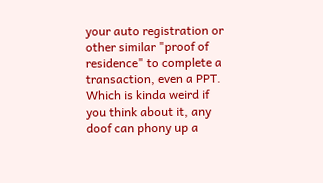your auto registration or other similar "proof of residence" to complete a transaction, even a PPT. Which is kinda weird if you think about it, any doof can phony up a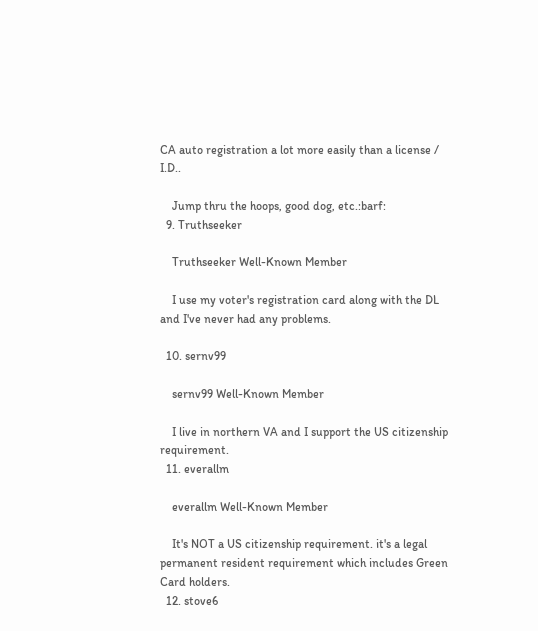CA auto registration a lot more easily than a license / I.D..

    Jump thru the hoops, good dog, etc.:barf:
  9. Truthseeker

    Truthseeker Well-Known Member

    I use my voter's registration card along with the DL and I've never had any problems.

  10. sernv99

    sernv99 Well-Known Member

    I live in northern VA and I support the US citizenship requirement.
  11. everallm

    everallm Well-Known Member

    It's NOT a US citizenship requirement. it's a legal permanent resident requirement which includes Green Card holders.
  12. stove6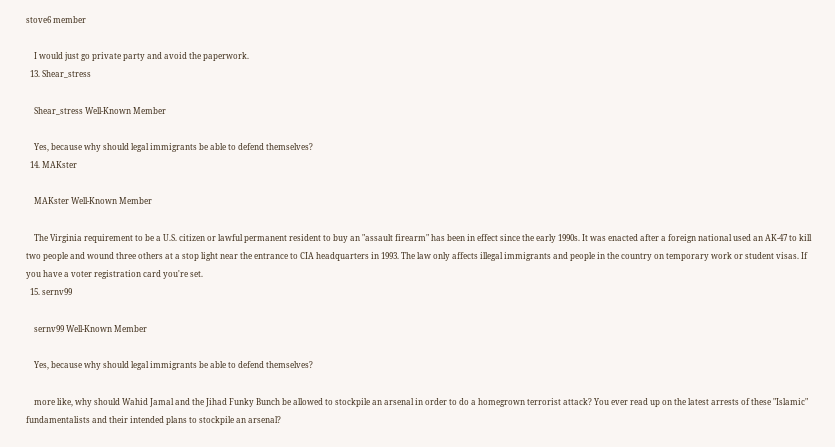stove6 member

    I would just go private party and avoid the paperwork.
  13. Shear_stress

    Shear_stress Well-Known Member

    Yes, because why should legal immigrants be able to defend themselves?
  14. MAKster

    MAKster Well-Known Member

    The Virginia requirement to be a U.S. citizen or lawful permanent resident to buy an "assault firearm" has been in effect since the early 1990s. It was enacted after a foreign national used an AK-47 to kill two people and wound three others at a stop light near the entrance to CIA headquarters in 1993. The law only affects illegal immigrants and people in the country on temporary work or student visas. If you have a voter registration card you're set.
  15. sernv99

    sernv99 Well-Known Member

    Yes, because why should legal immigrants be able to defend themselves?

    more like, why should Wahid Jamal and the Jihad Funky Bunch be allowed to stockpile an arsenal in order to do a homegrown terrorist attack? You ever read up on the latest arrests of these "Islamic" fundamentalists and their intended plans to stockpile an arsenal?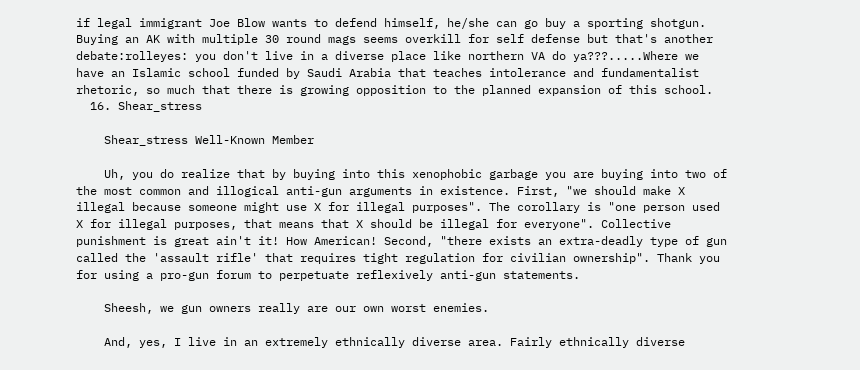if legal immigrant Joe Blow wants to defend himself, he/she can go buy a sporting shotgun. Buying an AK with multiple 30 round mags seems overkill for self defense but that's another debate:rolleyes: you don't live in a diverse place like northern VA do ya???.....Where we have an Islamic school funded by Saudi Arabia that teaches intolerance and fundamentalist rhetoric, so much that there is growing opposition to the planned expansion of this school.
  16. Shear_stress

    Shear_stress Well-Known Member

    Uh, you do realize that by buying into this xenophobic garbage you are buying into two of the most common and illogical anti-gun arguments in existence. First, "we should make X illegal because someone might use X for illegal purposes". The corollary is "one person used X for illegal purposes, that means that X should be illegal for everyone". Collective punishment is great ain't it! How American! Second, "there exists an extra-deadly type of gun called the 'assault rifle' that requires tight regulation for civilian ownership". Thank you for using a pro-gun forum to perpetuate reflexively anti-gun statements.

    Sheesh, we gun owners really are our own worst enemies.

    And, yes, I live in an extremely ethnically diverse area. Fairly ethnically diverse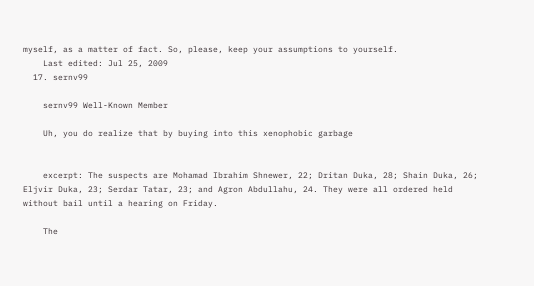myself, as a matter of fact. So, please, keep your assumptions to yourself.
    Last edited: Jul 25, 2009
  17. sernv99

    sernv99 Well-Known Member

    Uh, you do realize that by buying into this xenophobic garbage


    excerpt: The suspects are Mohamad Ibrahim Shnewer, 22; Dritan Duka, 28; Shain Duka, 26; Eljvir Duka, 23; Serdar Tatar, 23; and Agron Abdullahu, 24. They were all ordered held without bail until a hearing on Friday.

    The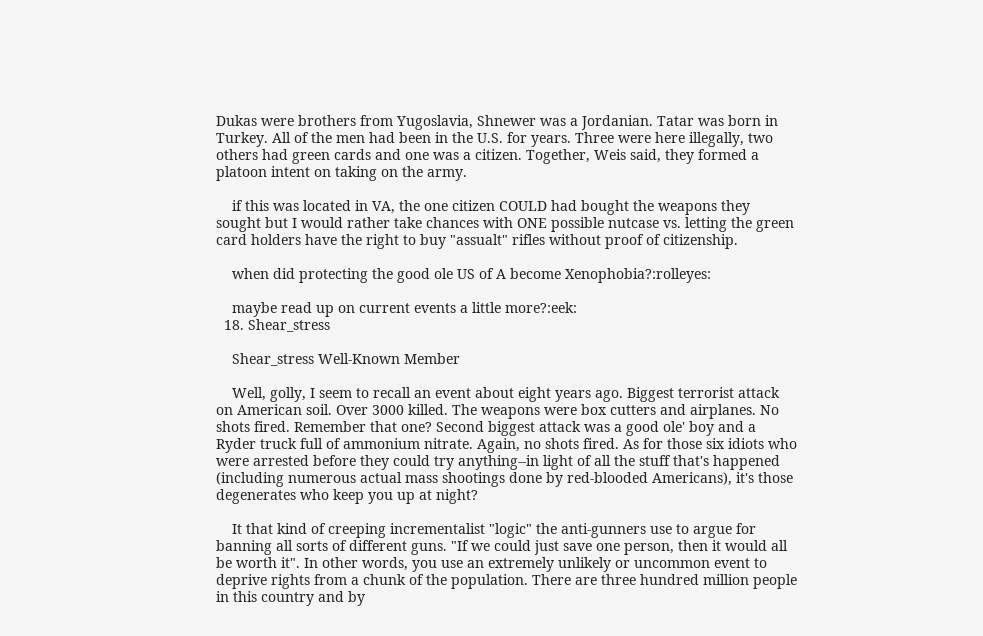Dukas were brothers from Yugoslavia, Shnewer was a Jordanian. Tatar was born in Turkey. All of the men had been in the U.S. for years. Three were here illegally, two others had green cards and one was a citizen. Together, Weis said, they formed a platoon intent on taking on the army.

    if this was located in VA, the one citizen COULD had bought the weapons they sought but I would rather take chances with ONE possible nutcase vs. letting the green card holders have the right to buy "assualt" rifles without proof of citizenship.

    when did protecting the good ole US of A become Xenophobia?:rolleyes:

    maybe read up on current events a little more?:eek:
  18. Shear_stress

    Shear_stress Well-Known Member

    Well, golly, I seem to recall an event about eight years ago. Biggest terrorist attack on American soil. Over 3000 killed. The weapons were box cutters and airplanes. No shots fired. Remember that one? Second biggest attack was a good ole' boy and a Ryder truck full of ammonium nitrate. Again, no shots fired. As for those six idiots who were arrested before they could try anything--in light of all the stuff that's happened (including numerous actual mass shootings done by red-blooded Americans), it's those degenerates who keep you up at night?

    It that kind of creeping incrementalist "logic" the anti-gunners use to argue for banning all sorts of different guns. "If we could just save one person, then it would all be worth it". In other words, you use an extremely unlikely or uncommon event to deprive rights from a chunk of the population. There are three hundred million people in this country and by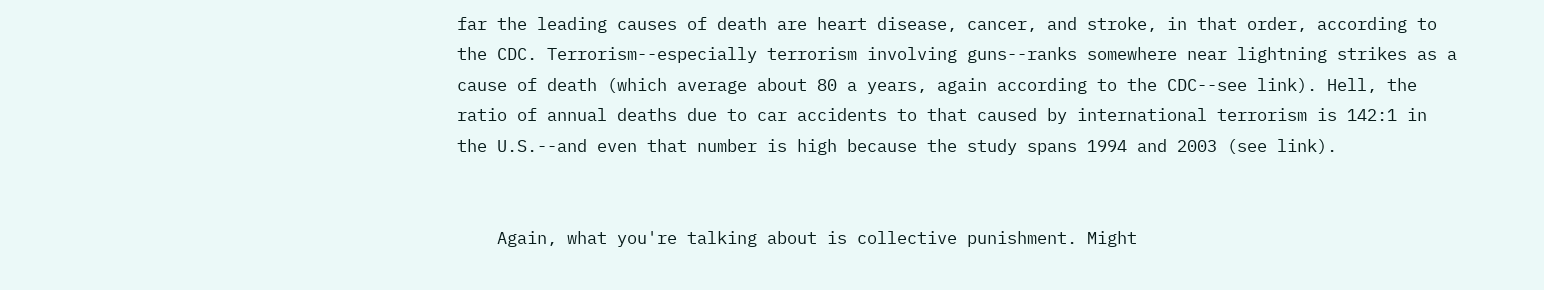far the leading causes of death are heart disease, cancer, and stroke, in that order, according to the CDC. Terrorism--especially terrorism involving guns--ranks somewhere near lightning strikes as a cause of death (which average about 80 a years, again according to the CDC--see link). Hell, the ratio of annual deaths due to car accidents to that caused by international terrorism is 142:1 in the U.S.--and even that number is high because the study spans 1994 and 2003 (see link).


    Again, what you're talking about is collective punishment. Might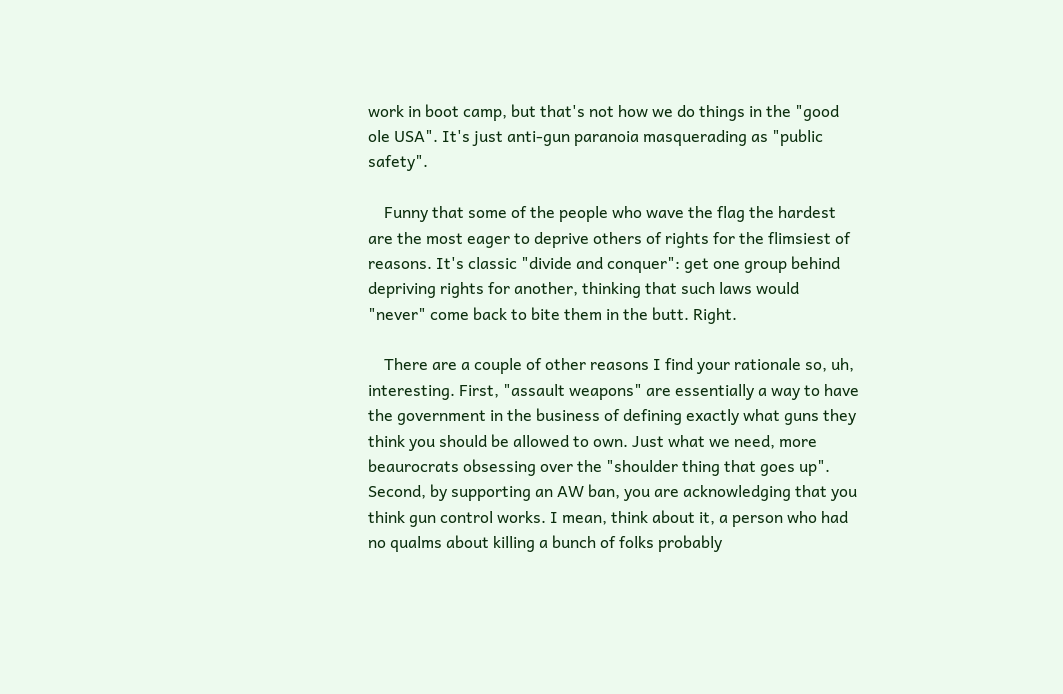work in boot camp, but that's not how we do things in the "good ole USA". It's just anti-gun paranoia masquerading as "public safety".

    Funny that some of the people who wave the flag the hardest are the most eager to deprive others of rights for the flimsiest of reasons. It's classic "divide and conquer": get one group behind depriving rights for another, thinking that such laws would "never" come back to bite them in the butt. Right.

    There are a couple of other reasons I find your rationale so, uh, interesting. First, "assault weapons" are essentially a way to have the government in the business of defining exactly what guns they think you should be allowed to own. Just what we need, more beaurocrats obsessing over the "shoulder thing that goes up". Second, by supporting an AW ban, you are acknowledging that you think gun control works. I mean, think about it, a person who had no qualms about killing a bunch of folks probably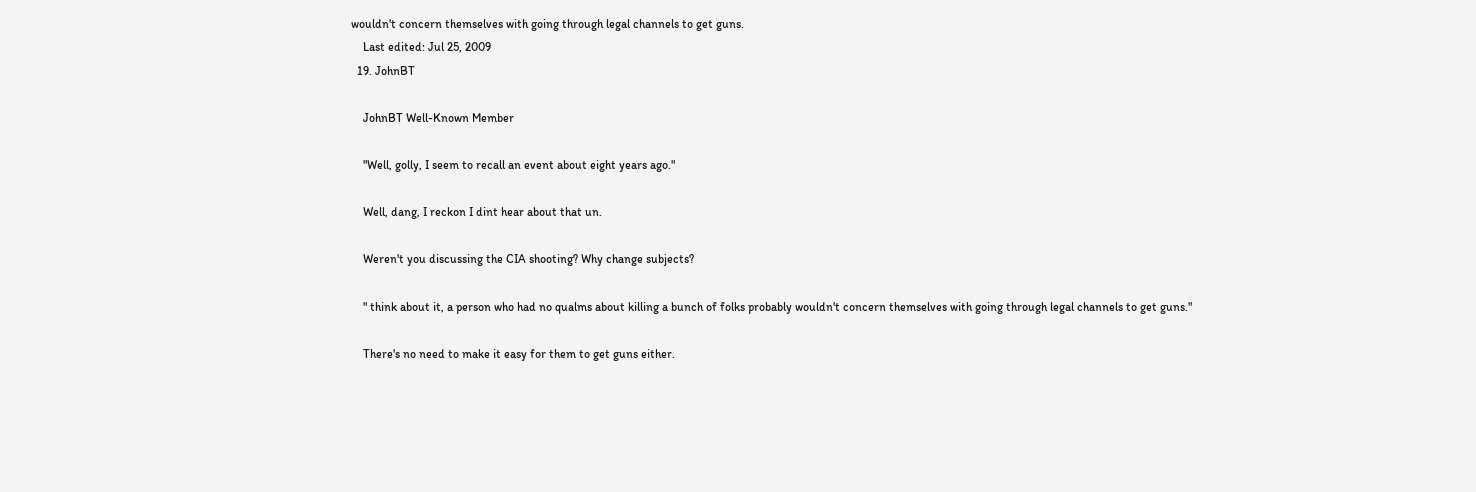wouldn't concern themselves with going through legal channels to get guns.
    Last edited: Jul 25, 2009
  19. JohnBT

    JohnBT Well-Known Member

    "Well, golly, I seem to recall an event about eight years ago."

    Well, dang, I reckon I dint hear about that un.

    Weren't you discussing the CIA shooting? Why change subjects?

    " think about it, a person who had no qualms about killing a bunch of folks probably wouldn't concern themselves with going through legal channels to get guns."

    There's no need to make it easy for them to get guns either.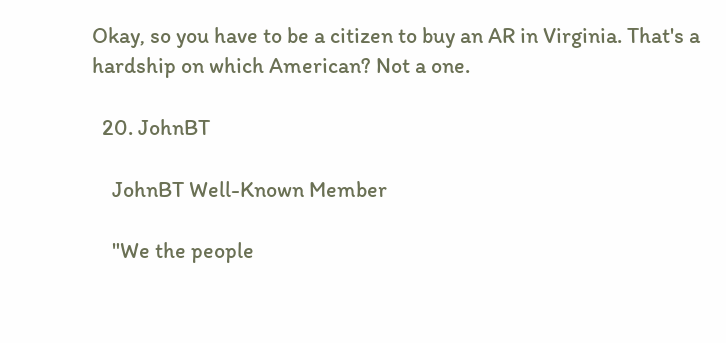Okay, so you have to be a citizen to buy an AR in Virginia. That's a hardship on which American? Not a one.

  20. JohnBT

    JohnBT Well-Known Member

    "We the people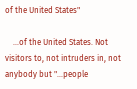of the United States"

    ...of the United States. Not visitors to, not intruders in, not anybody but "...people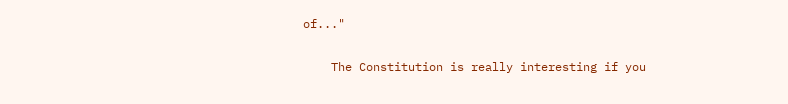of..."

    The Constitution is really interesting if you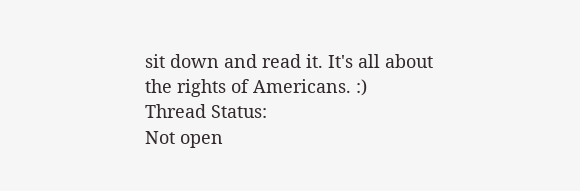sit down and read it. It's all about the rights of Americans. :)
Thread Status:
Not open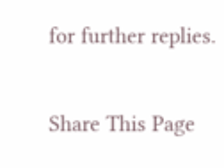for further replies.

Share This Page